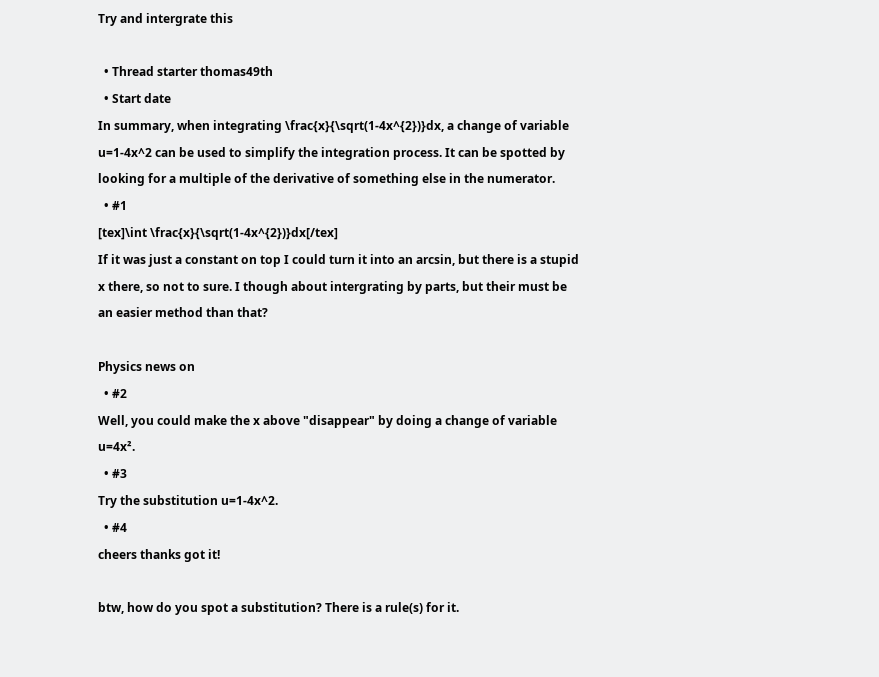Try and intergrate this

  • Thread starter thomas49th
  • Start date
In summary, when integrating \frac{x}{\sqrt(1-4x^{2})}dx, a change of variable u=1-4x^2 can be used to simplify the integration process. It can be spotted by looking for a multiple of the derivative of something else in the numerator.
  • #1
[tex]\int \frac{x}{\sqrt(1-4x^{2})}dx[/tex]
If it was just a constant on top I could turn it into an arcsin, but there is a stupid x there, so not to sure. I though about intergrating by parts, but their must be an easier method than that?

Physics news on
  • #2
Well, you could make the x above "disappear" by doing a change of variable u=4x².
  • #3
Try the substitution u=1-4x^2.
  • #4
cheers thanks got it!

btw, how do you spot a substitution? There is a rule(s) for it.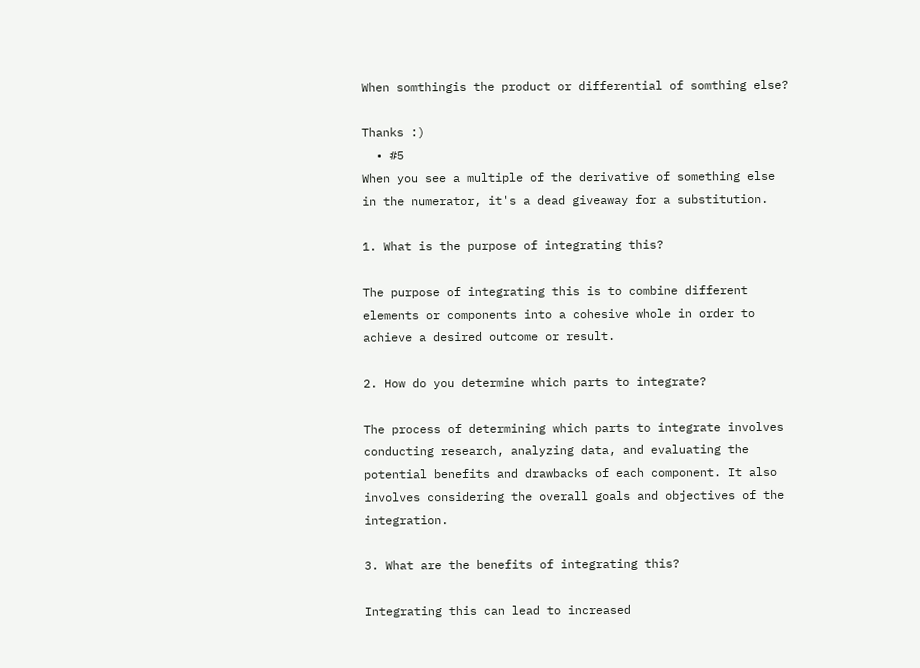When somthingis the product or differential of somthing else?

Thanks :)
  • #5
When you see a multiple of the derivative of something else in the numerator, it's a dead giveaway for a substitution.

1. What is the purpose of integrating this?

The purpose of integrating this is to combine different elements or components into a cohesive whole in order to achieve a desired outcome or result.

2. How do you determine which parts to integrate?

The process of determining which parts to integrate involves conducting research, analyzing data, and evaluating the potential benefits and drawbacks of each component. It also involves considering the overall goals and objectives of the integration.

3. What are the benefits of integrating this?

Integrating this can lead to increased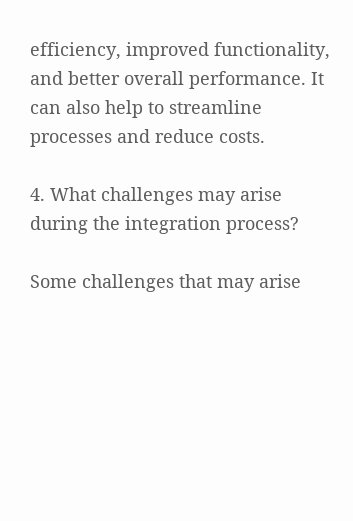efficiency, improved functionality, and better overall performance. It can also help to streamline processes and reduce costs.

4. What challenges may arise during the integration process?

Some challenges that may arise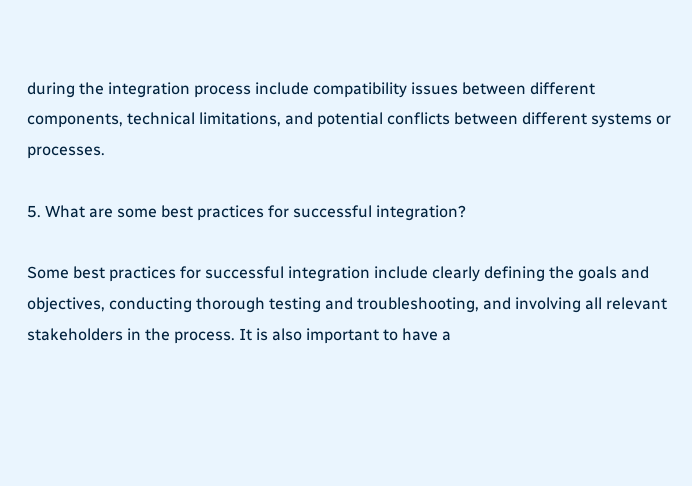during the integration process include compatibility issues between different components, technical limitations, and potential conflicts between different systems or processes.

5. What are some best practices for successful integration?

Some best practices for successful integration include clearly defining the goals and objectives, conducting thorough testing and troubleshooting, and involving all relevant stakeholders in the process. It is also important to have a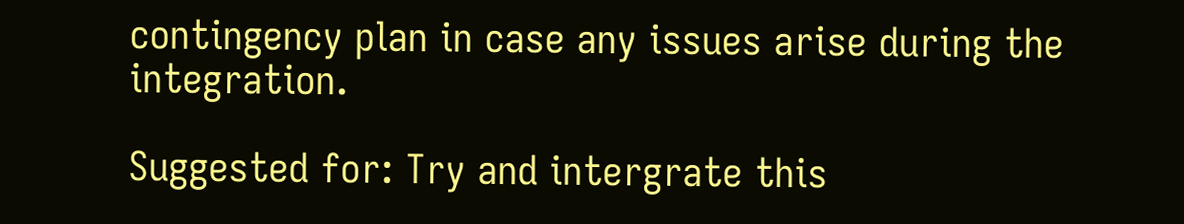contingency plan in case any issues arise during the integration.

Suggested for: Try and intergrate this